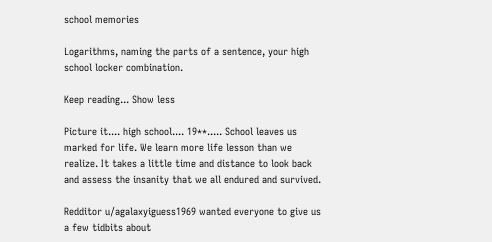school memories

Logarithms, naming the parts of a sentence, your high school locker combination.

Keep reading... Show less

Picture it.... high school.... 19**..... School leaves us marked for life. We learn more life lesson than we realize. It takes a little time and distance to look back and assess the insanity that we all endured and survived.

Redditor u/agalaxyiguess1969 wanted everyone to give us a few tidbits about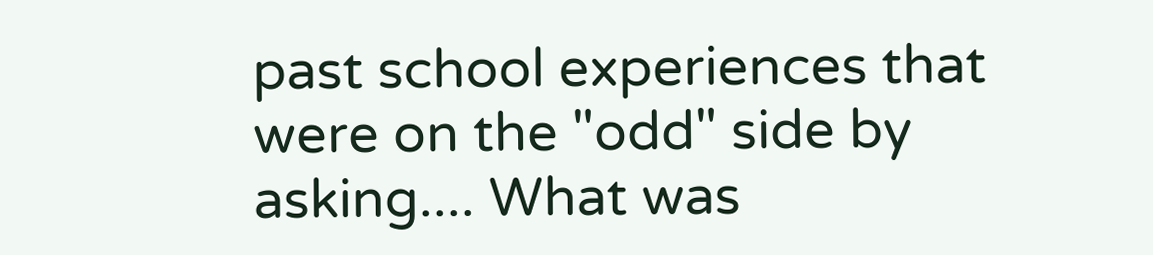past school experiences that were on the "odd" side by asking.... What was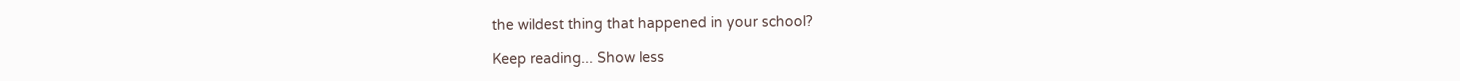the wildest thing that happened in your school?

Keep reading... Show less